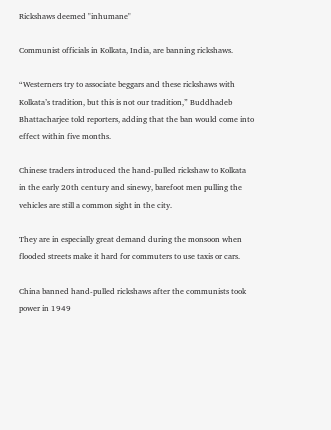Rickshaws deemed "inhumane"

Communist officials in Kolkata, India, are banning rickshaws.

“Westerners try to associate beggars and these rickshaws with Kolkata’s tradition, but this is not our tradition,” Buddhadeb Bhattacharjee told reporters, adding that the ban would come into effect within five months.

Chinese traders introduced the hand-pulled rickshaw to Kolkata in the early 20th century and sinewy, barefoot men pulling the vehicles are still a common sight in the city.

They are in especially great demand during the monsoon when flooded streets make it hard for commuters to use taxis or cars.

China banned hand-pulled rickshaws after the communists took power in 1949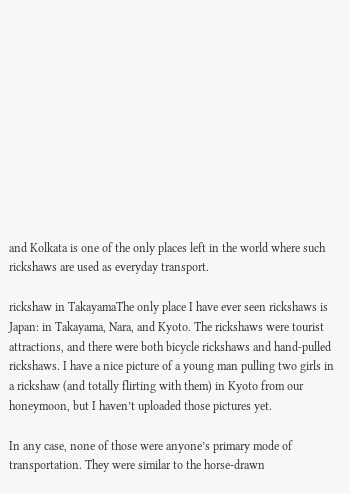and Kolkata is one of the only places left in the world where such rickshaws are used as everyday transport.

rickshaw in TakayamaThe only place I have ever seen rickshaws is Japan: in Takayama, Nara, and Kyoto. The rickshaws were tourist attractions, and there were both bicycle rickshaws and hand-pulled rickshaws. I have a nice picture of a young man pulling two girls in a rickshaw (and totally flirting with them) in Kyoto from our honeymoon, but I haven’t uploaded those pictures yet.

In any case, none of those were anyone’s primary mode of transportation. They were similar to the horse-drawn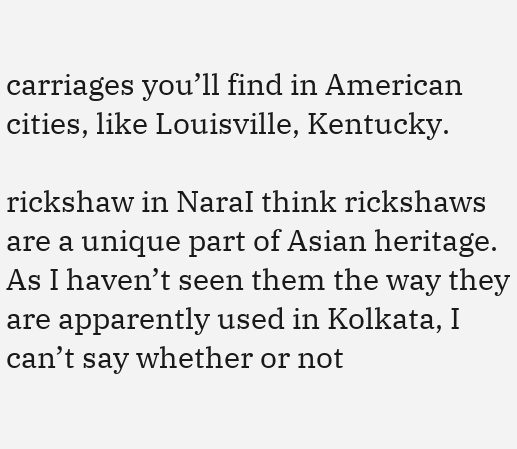carriages you’ll find in American cities, like Louisville, Kentucky.

rickshaw in NaraI think rickshaws are a unique part of Asian heritage. As I haven’t seen them the way they are apparently used in Kolkata, I can’t say whether or not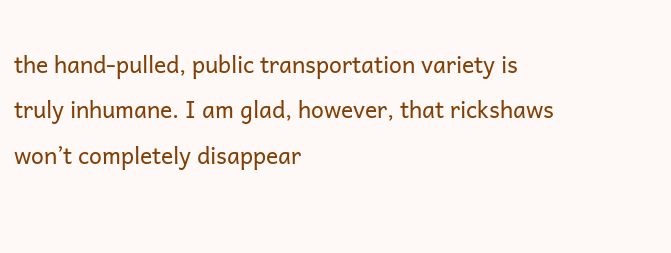the hand-pulled, public transportation variety is truly inhumane. I am glad, however, that rickshaws won’t completely disappear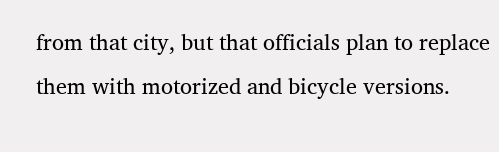from that city, but that officials plan to replace them with motorized and bicycle versions.